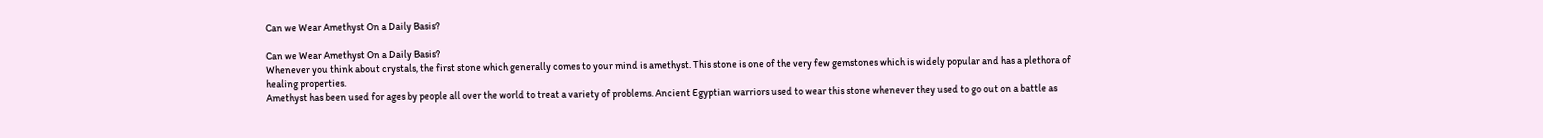Can we Wear Amethyst On a Daily Basis?

Can we Wear Amethyst On a Daily Basis?
Whenever you think about crystals, the first stone which generally comes to your mind is amethyst. This stone is one of the very few gemstones which is widely popular and has a plethora of healing properties.
Amethyst has been used for ages by people all over the world to treat a variety of problems. Ancient Egyptian warriors used to wear this stone whenever they used to go out on a battle as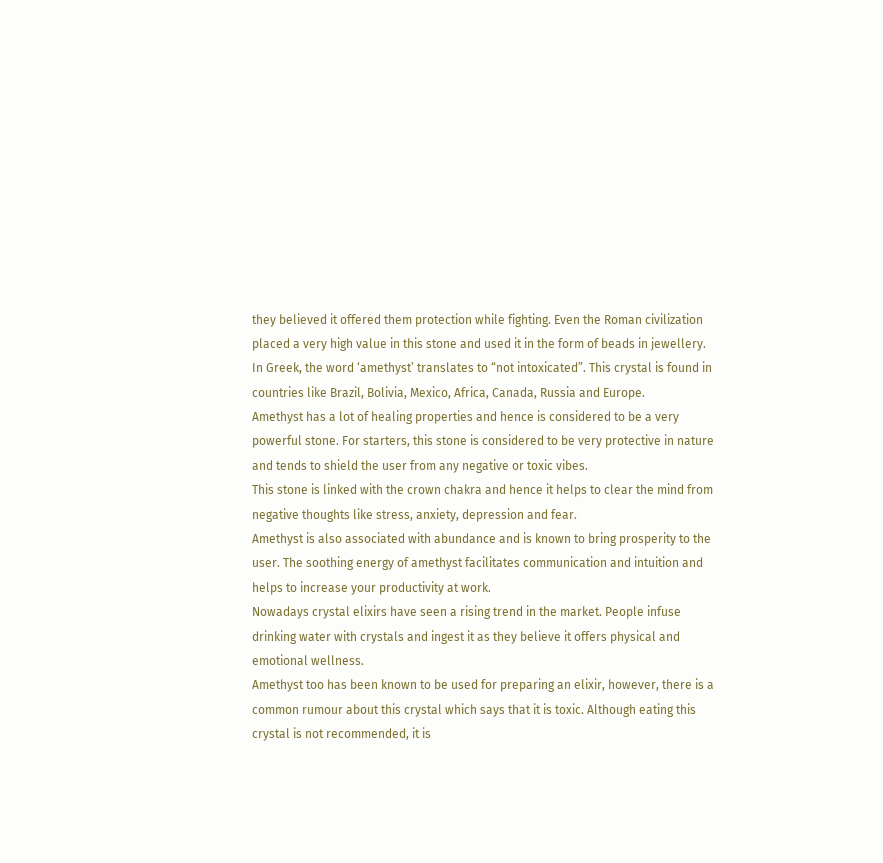they believed it offered them protection while fighting. Even the Roman civilization placed a very high value in this stone and used it in the form of beads in jewellery.
In Greek, the word ‘amethyst’ translates to “not intoxicated”. This crystal is found in countries like Brazil, Bolivia, Mexico, Africa, Canada, Russia and Europe.
Amethyst has a lot of healing properties and hence is considered to be a very powerful stone. For starters, this stone is considered to be very protective in nature and tends to shield the user from any negative or toxic vibes.
This stone is linked with the crown chakra and hence it helps to clear the mind from negative thoughts like stress, anxiety, depression and fear.
Amethyst is also associated with abundance and is known to bring prosperity to the user. The soothing energy of amethyst facilitates communication and intuition and helps to increase your productivity at work.
Nowadays crystal elixirs have seen a rising trend in the market. People infuse drinking water with crystals and ingest it as they believe it offers physical and emotional wellness.
Amethyst too has been known to be used for preparing an elixir, however, there is a common rumour about this crystal which says that it is toxic. Although eating this crystal is not recommended, it is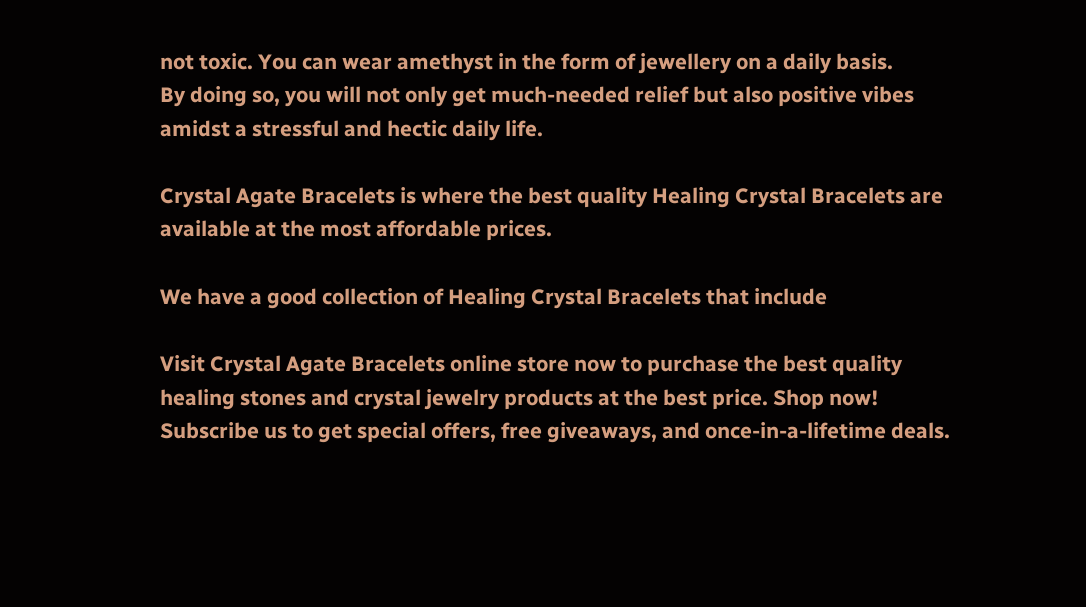not toxic. You can wear amethyst in the form of jewellery on a daily basis.
By doing so, you will not only get much-needed relief but also positive vibes amidst a stressful and hectic daily life.

Crystal Agate Bracelets is where the best quality Healing Crystal Bracelets are available at the most affordable prices.

We have a good collection of Healing Crystal Bracelets that include

Visit Crystal Agate Bracelets online store now to purchase the best quality healing stones and crystal jewelry products at the best price. Shop now!
Subscribe us to get special offers, free giveaways, and once-in-a-lifetime deals.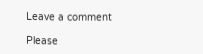Leave a comment

Please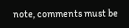note, comments must be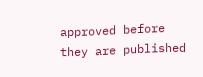approved before they are published